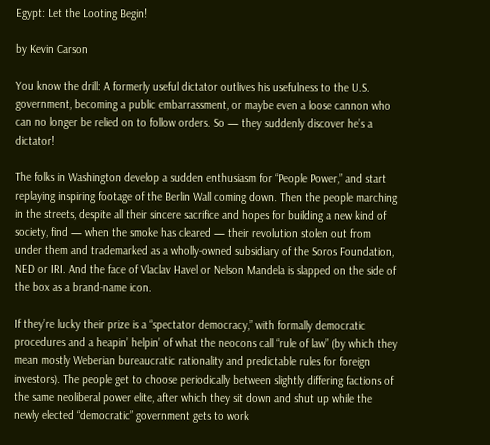Egypt: Let the Looting Begin!

by Kevin Carson

You know the drill: A formerly useful dictator outlives his usefulness to the U.S. government, becoming a public embarrassment, or maybe even a loose cannon who can no longer be relied on to follow orders. So — they suddenly discover he’s a dictator!

The folks in Washington develop a sudden enthusiasm for “People Power,” and start replaying inspiring footage of the Berlin Wall coming down. Then the people marching in the streets, despite all their sincere sacrifice and hopes for building a new kind of society, find — when the smoke has cleared — their revolution stolen out from under them and trademarked as a wholly-owned subsidiary of the Soros Foundation, NED or IRI. And the face of Vlaclav Havel or Nelson Mandela is slapped on the side of the box as a brand-name icon.

If they’re lucky their prize is a “spectator democracy,” with formally democratic procedures and a heapin’ helpin’ of what the neocons call “rule of law” (by which they mean mostly Weberian bureaucratic rationality and predictable rules for foreign investors). The people get to choose periodically between slightly differing factions of the same neoliberal power elite, after which they sit down and shut up while the newly elected “democratic” government gets to work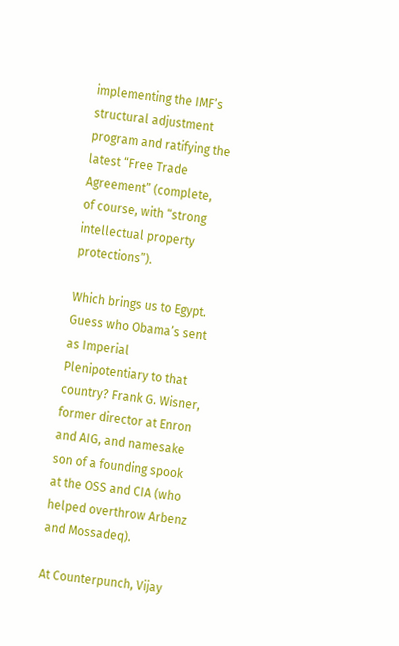implementing the IMF’s structural adjustment program and ratifying the latest “Free Trade Agreement” (complete, of course, with “strong intellectual property protections”).

Which brings us to Egypt. Guess who Obama’s sent as Imperial Plenipotentiary to that country? Frank G. Wisner, former director at Enron and AIG, and namesake son of a founding spook at the OSS and CIA (who helped overthrow Arbenz and Mossadeq).

At Counterpunch, Vijay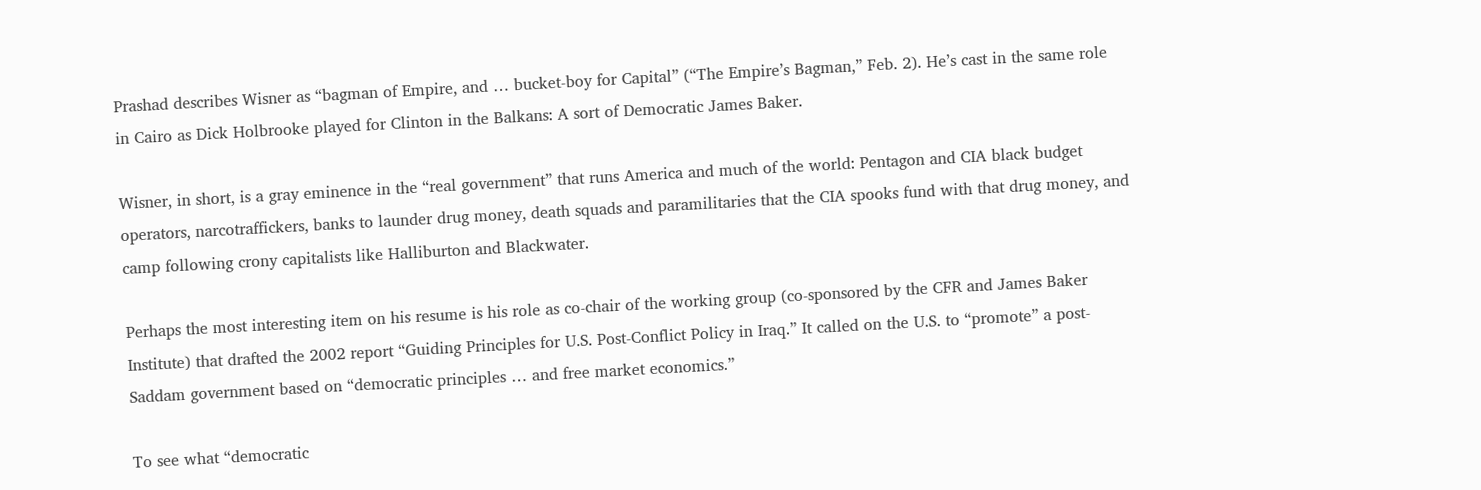Prashad describes Wisner as “bagman of Empire, and … bucket-boy for Capital” (“The Empire’s Bagman,” Feb. 2). He’s cast in the same role in Cairo as Dick Holbrooke played for Clinton in the Balkans: A sort of Democratic James Baker.

Wisner, in short, is a gray eminence in the “real government” that runs America and much of the world: Pentagon and CIA black budget operators, narcotraffickers, banks to launder drug money, death squads and paramilitaries that the CIA spooks fund with that drug money, and camp following crony capitalists like Halliburton and Blackwater.

Perhaps the most interesting item on his resume is his role as co-chair of the working group (co-sponsored by the CFR and James Baker Institute) that drafted the 2002 report “Guiding Principles for U.S. Post-Conflict Policy in Iraq.” It called on the U.S. to “promote” a post-Saddam government based on “democratic principles … and free market economics.”

To see what “democratic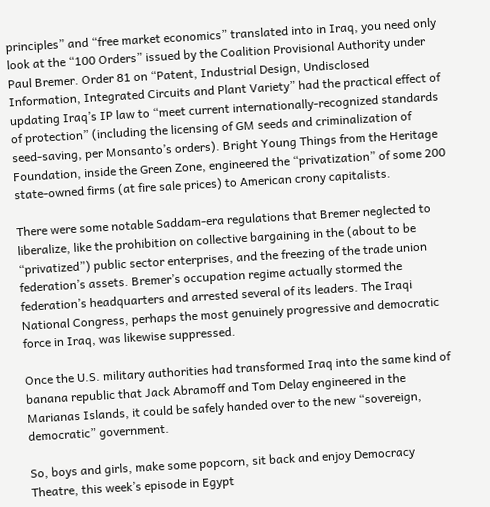principles” and “free market economics” translated into in Iraq, you need only look at the “100 Orders” issued by the Coalition Provisional Authority under Paul Bremer. Order 81 on “Patent, Industrial Design, Undisclosed Information, Integrated Circuits and Plant Variety” had the practical effect of updating Iraq’s IP law to “meet current internationally-recognized standards of protection” (including the licensing of GM seeds and criminalization of seed-saving, per Monsanto’s orders). Bright Young Things from the Heritage Foundation, inside the Green Zone, engineered the “privatization” of some 200 state-owned firms (at fire sale prices) to American crony capitalists.

There were some notable Saddam-era regulations that Bremer neglected to liberalize, like the prohibition on collective bargaining in the (about to be “privatized”) public sector enterprises, and the freezing of the trade union federation’s assets. Bremer’s occupation regime actually stormed the federation’s headquarters and arrested several of its leaders. The Iraqi National Congress, perhaps the most genuinely progressive and democratic force in Iraq, was likewise suppressed.

Once the U.S. military authorities had transformed Iraq into the same kind of banana republic that Jack Abramoff and Tom Delay engineered in the Marianas Islands, it could be safely handed over to the new “sovereign, democratic” government.

So, boys and girls, make some popcorn, sit back and enjoy Democracy Theatre, this week’s episode in Egypt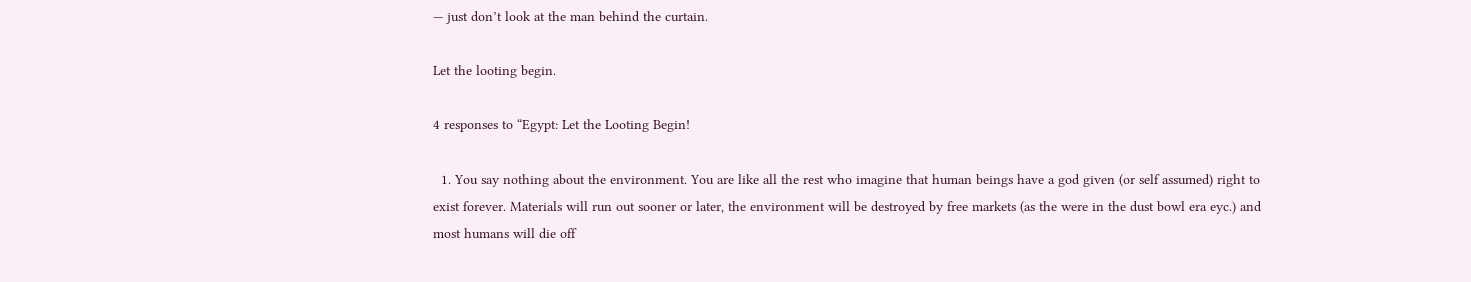— just don’t look at the man behind the curtain.

Let the looting begin.

4 responses to “Egypt: Let the Looting Begin!

  1. You say nothing about the environment. You are like all the rest who imagine that human beings have a god given (or self assumed) right to exist forever. Materials will run out sooner or later, the environment will be destroyed by free markets (as the were in the dust bowl era eyc.) and most humans will die off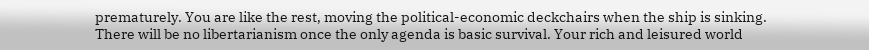prematurely. You are like the rest, moving the political-economic deckchairs when the ship is sinking. There will be no libertarianism once the only agenda is basic survival. Your rich and leisured world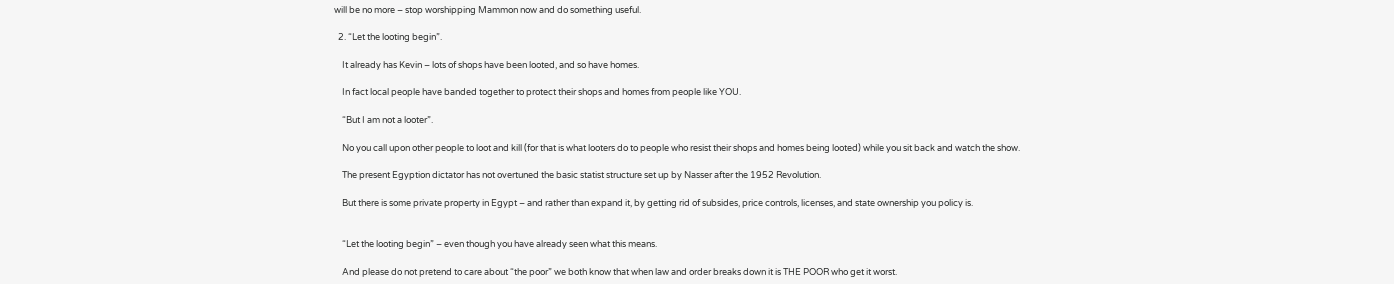will be no more – stop worshipping Mammon now and do something useful.

  2. “Let the looting begin”.

    It already has Kevin – lots of shops have been looted, and so have homes.

    In fact local people have banded together to protect their shops and homes from people like YOU.

    “But I am not a looter”.

    No you call upon other people to loot and kill (for that is what looters do to people who resist their shops and homes being looted) while you sit back and watch the show.

    The present Egyption dictator has not overtuned the basic statist structure set up by Nasser after the 1952 Revolution.

    But there is some private property in Egypt – and rather than expand it, by getting rid of subsides, price controls, licenses, and state ownership you policy is.


    “Let the looting begin” – even though you have already seen what this means.

    And please do not pretend to care about “the poor” we both know that when law and order breaks down it is THE POOR who get it worst.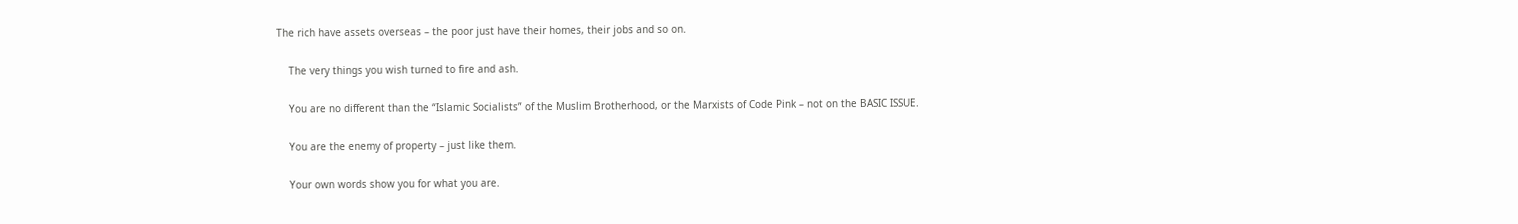The rich have assets overseas – the poor just have their homes, their jobs and so on.

    The very things you wish turned to fire and ash.

    You are no different than the “Islamic Socialists” of the Muslim Brotherhood, or the Marxists of Code Pink – not on the BASIC ISSUE.

    You are the enemy of property – just like them.

    Your own words show you for what you are.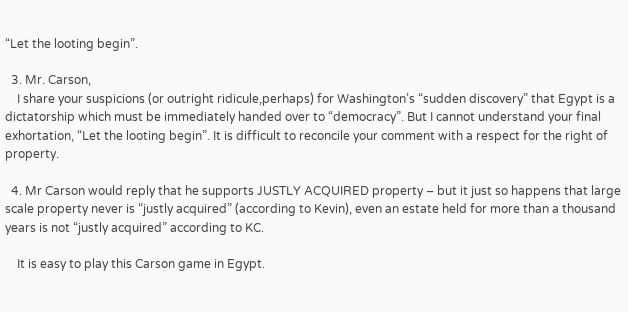“Let the looting begin”.

  3. Mr. Carson,
    I share your suspicions (or outright ridicule,perhaps) for Washington’s “sudden discovery” that Egypt is a dictatorship which must be immediately handed over to “democracy”. But I cannot understand your final exhortation, “Let the looting begin”. It is difficult to reconcile your comment with a respect for the right of property.

  4. Mr Carson would reply that he supports JUSTLY ACQUIRED property – but it just so happens that large scale property never is “justly acquired” (according to Kevin), even an estate held for more than a thousand years is not “justly acquired” according to KC.

    It is easy to play this Carson game in Egypt.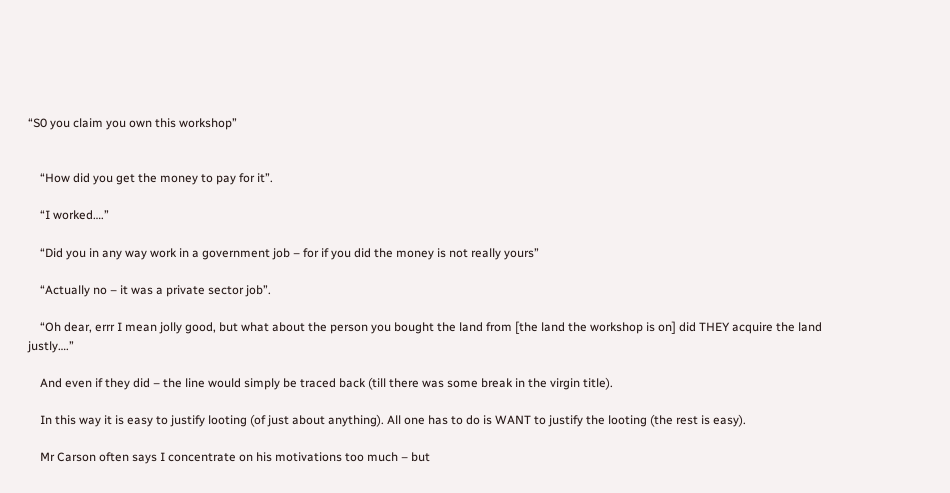“S0 you claim you own this workshop”


    “How did you get the money to pay for it”.

    “I worked….”

    “Did you in any way work in a government job – for if you did the money is not really yours”

    “Actually no – it was a private sector job”.

    “Oh dear, errr I mean jolly good, but what about the person you bought the land from [the land the workshop is on] did THEY acquire the land justly….”

    And even if they did – the line would simply be traced back (till there was some break in the virgin title).

    In this way it is easy to justify looting (of just about anything). All one has to do is WANT to justify the looting (the rest is easy).

    Mr Carson often says I concentrate on his motivations too much – but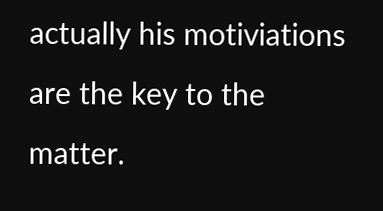actually his motiviations are the key to the matter.